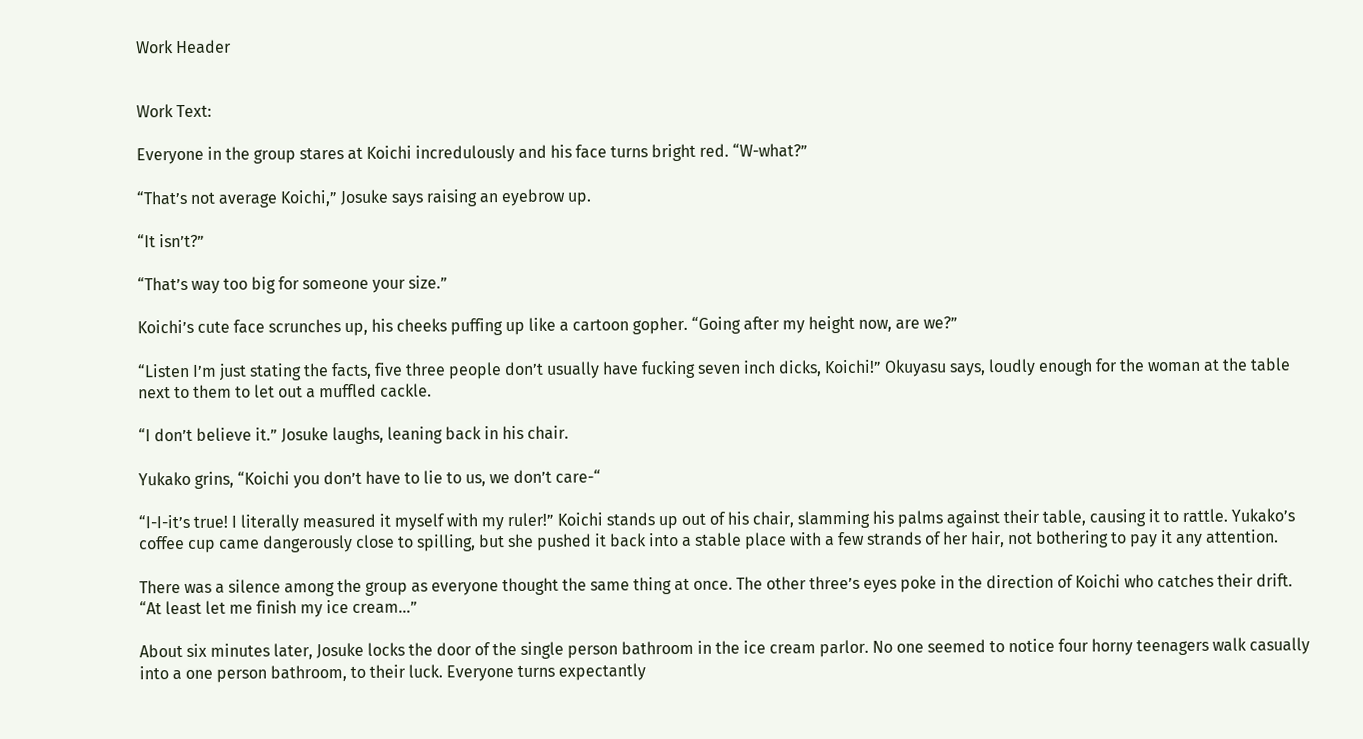Work Header


Work Text:

Everyone in the group stares at Koichi incredulously and his face turns bright red. “W-what?”

“That’s not average Koichi,” Josuke says raising an eyebrow up.

“It isn’t?”

“That’s way too big for someone your size.”

Koichi’s cute face scrunches up, his cheeks puffing up like a cartoon gopher. “Going after my height now, are we?”

“Listen I’m just stating the facts, five three people don’t usually have fucking seven inch dicks, Koichi!” Okuyasu says, loudly enough for the woman at the table next to them to let out a muffled cackle.

“I don’t believe it.” Josuke laughs, leaning back in his chair.

Yukako grins, “Koichi you don’t have to lie to us, we don’t care-“

“I-I-it’s true! I literally measured it myself with my ruler!” Koichi stands up out of his chair, slamming his palms against their table, causing it to rattle. Yukako’s coffee cup came dangerously close to spilling, but she pushed it back into a stable place with a few strands of her hair, not bothering to pay it any attention.

There was a silence among the group as everyone thought the same thing at once. The other three’s eyes poke in the direction of Koichi who catches their drift. “At least let me finish my ice cream…”

About six minutes later, Josuke locks the door of the single person bathroom in the ice cream parlor. No one seemed to notice four horny teenagers walk casually into a one person bathroom, to their luck. Everyone turns expectantly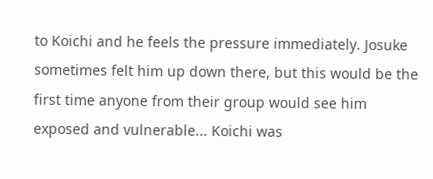to Koichi and he feels the pressure immediately. Josuke sometimes felt him up down there, but this would be the first time anyone from their group would see him exposed and vulnerable... Koichi was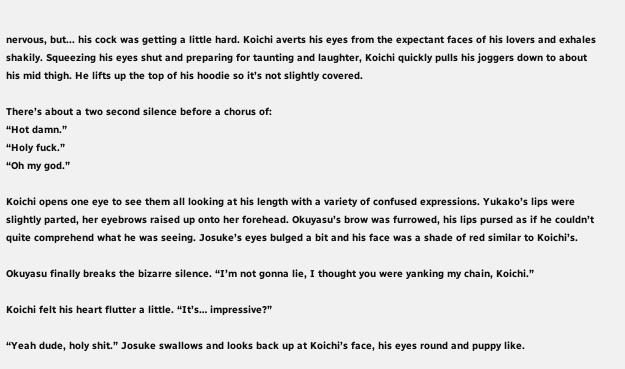nervous, but... his cock was getting a little hard. Koichi averts his eyes from the expectant faces of his lovers and exhales shakily. Squeezing his eyes shut and preparing for taunting and laughter, Koichi quickly pulls his joggers down to about his mid thigh. He lifts up the top of his hoodie so it’s not slightly covered.

There’s about a two second silence before a chorus of:
“Hot damn.”
“Holy fuck.”
“Oh my god.”

Koichi opens one eye to see them all looking at his length with a variety of confused expressions. Yukako’s lips were slightly parted, her eyebrows raised up onto her forehead. Okuyasu’s brow was furrowed, his lips pursed as if he couldn’t quite comprehend what he was seeing. Josuke’s eyes bulged a bit and his face was a shade of red similar to Koichi’s.

Okuyasu finally breaks the bizarre silence. “I’m not gonna lie, I thought you were yanking my chain, Koichi.”

Koichi felt his heart flutter a little. “It’s… impressive?”

“Yeah dude, holy shit.” Josuke swallows and looks back up at Koichi’s face, his eyes round and puppy like.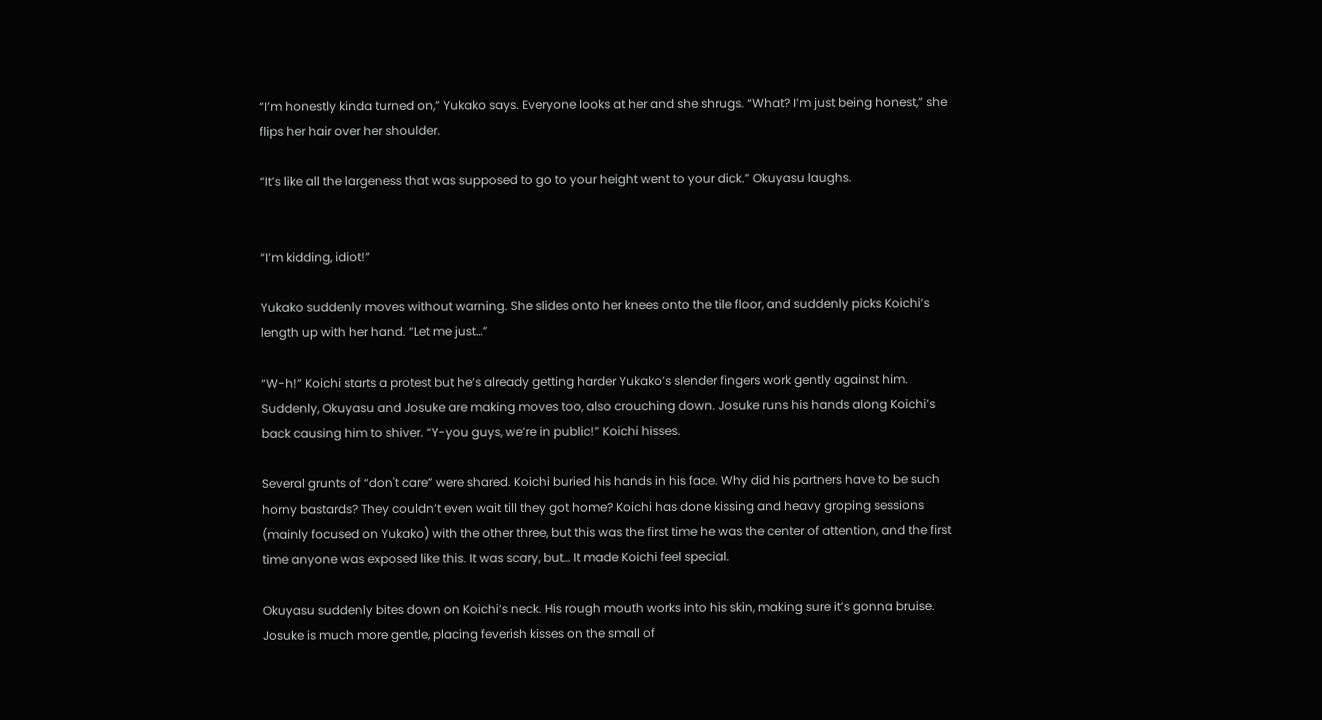“I’m honestly kinda turned on,” Yukako says. Everyone looks at her and she shrugs. “What? I’m just being honest,” she flips her hair over her shoulder.

“It’s like all the largeness that was supposed to go to your height went to your dick.” Okuyasu laughs.


“I’m kidding, idiot!”

Yukako suddenly moves without warning. She slides onto her knees onto the tile floor, and suddenly picks Koichi’s length up with her hand. “Let me just…”

“W-h!” Koichi starts a protest but he’s already getting harder Yukako’s slender fingers work gently against him. Suddenly, Okuyasu and Josuke are making moves too, also crouching down. Josuke runs his hands along Koichi’s back causing him to shiver. “Y-you guys, we’re in public!” Koichi hisses.

Several grunts of “don't care” were shared. Koichi buried his hands in his face. Why did his partners have to be such horny bastards? They couldn’t even wait till they got home? Koichi has done kissing and heavy groping sessions (mainly focused on Yukako) with the other three, but this was the first time he was the center of attention, and the first time anyone was exposed like this. It was scary, but… It made Koichi feel special.

Okuyasu suddenly bites down on Koichi’s neck. His rough mouth works into his skin, making sure it’s gonna bruise. Josuke is much more gentle, placing feverish kisses on the small of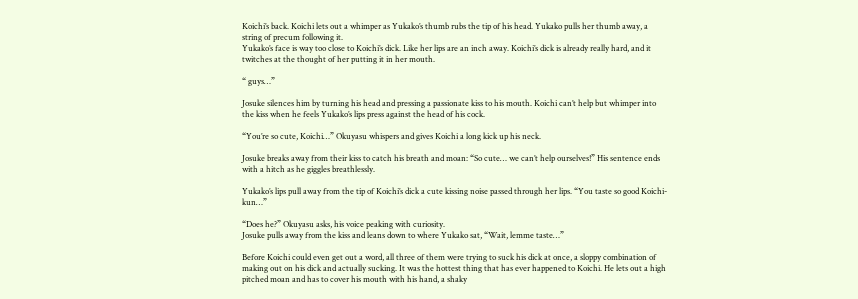Koichi’s back. Koichi lets out a whimper as Yukako’s thumb rubs the tip of his head. Yukako pulls her thumb away, a string of precum following it.
Yukako’s face is way too close to Koichi’s dick. Like her lips are an inch away. Koichi’s dick is already really hard, and it twitches at the thought of her putting it in her mouth.

“ guys…”

Josuke silences him by turning his head and pressing a passionate kiss to his mouth. Koichi can’t help but whimper into the kiss when he feels Yukako’s lips press against the head of his cock.

“You’re so cute, Koichi…” Okuyasu whispers and gives Koichi a long kick up his neck.

Josuke breaks away from their kiss to catch his breath and moan: “So cute… we can’t help ourselves!” His sentence ends with a hitch as he giggles breathlessly.

Yukako’s lips pull away from the tip of Koichi’s dick a cute kissing noise passed through her lips. “You taste so good Koichi-kun…”

“Does he?” Okuyasu asks, his voice peaking with curiosity.
Josuke pulls away from the kiss and leans down to where Yukako sat, “Wait, lemme taste…”

Before Koichi could even get out a word, all three of them were trying to suck his dick at once, a sloppy combination of making out on his dick and actually sucking. It was the hottest thing that has ever happened to Koichi. He lets out a high pitched moan and has to cover his mouth with his hand, a shaky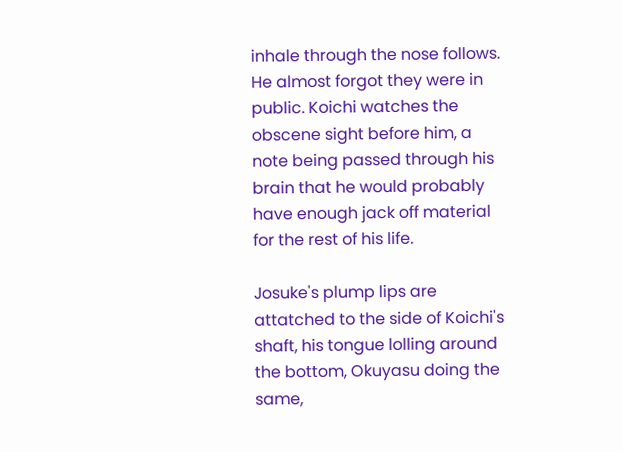inhale through the nose follows. He almost forgot they were in public. Koichi watches the obscene sight before him, a note being passed through his brain that he would probably have enough jack off material for the rest of his life.

Josuke's plump lips are attatched to the side of Koichi's shaft, his tongue lolling around the bottom, Okuyasu doing the same,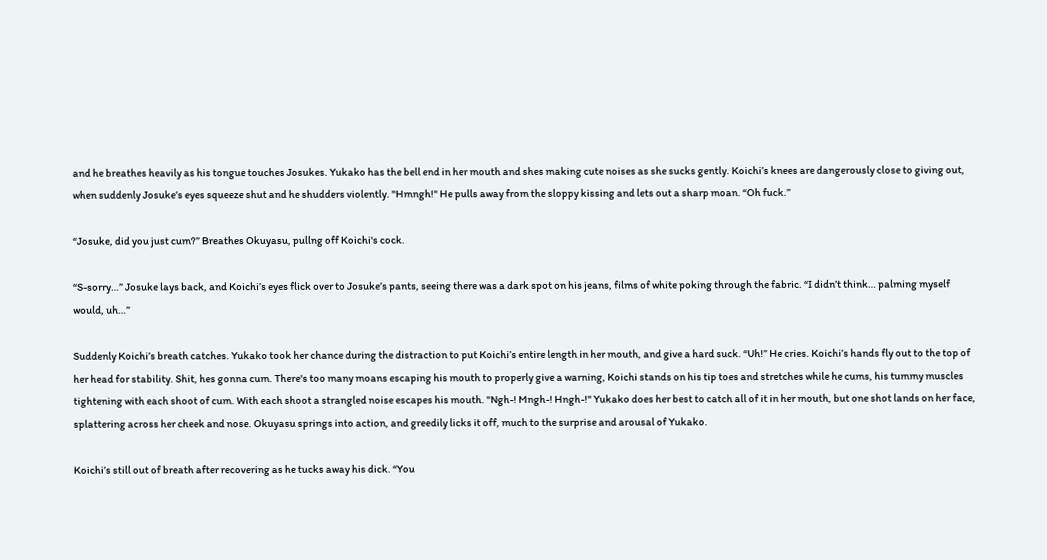and he breathes heavily as his tongue touches Josukes. Yukako has the bell end in her mouth and shes making cute noises as she sucks gently. Koichi’s knees are dangerously close to giving out, when suddenly Josuke’s eyes squeeze shut and he shudders violently. "Hmngh!" He pulls away from the sloppy kissing and lets out a sharp moan. “Oh fuck.”

“Josuke, did you just cum?” Breathes Okuyasu, pullng off Koichi's cock.

“S-sorry…” Josuke lays back, and Koichi’s eyes flick over to Josuke’s pants, seeing there was a dark spot on his jeans, films of white poking through the fabric. “I didn’t think… palming myself would, uh…”

Suddenly Koichi’s breath catches. Yukako took her chance during the distraction to put Koichi’s entire length in her mouth, and give a hard suck. “Uh!” He cries. Koichi’s hands fly out to the top of her head for stability. Shit, hes gonna cum. There's too many moans escaping his mouth to properly give a warning, Koichi stands on his tip toes and stretches while he cums, his tummy muscles tightening with each shoot of cum. With each shoot a strangled noise escapes his mouth. "Ngh-! Mngh-! Hngh-!" Yukako does her best to catch all of it in her mouth, but one shot lands on her face, splattering across her cheek and nose. Okuyasu springs into action, and greedily licks it off, much to the surprise and arousal of Yukako.

Koichi’s still out of breath after recovering as he tucks away his dick. “You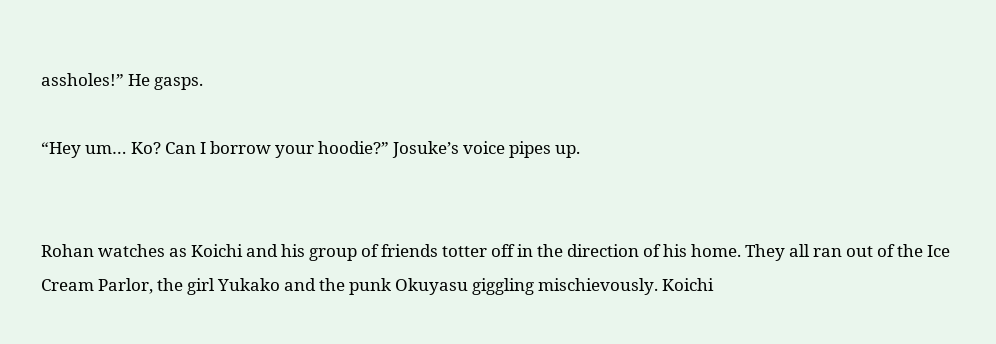assholes!” He gasps.

“Hey um… Ko? Can I borrow your hoodie?” Josuke’s voice pipes up.


Rohan watches as Koichi and his group of friends totter off in the direction of his home. They all ran out of the Ice Cream Parlor, the girl Yukako and the punk Okuyasu giggling mischievously. Koichi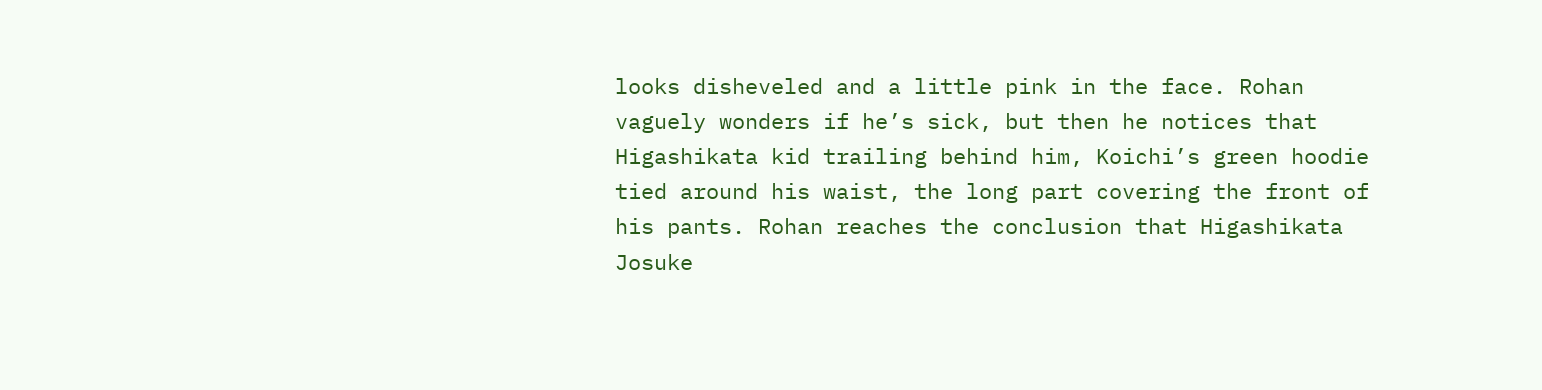looks disheveled and a little pink in the face. Rohan vaguely wonders if he’s sick, but then he notices that Higashikata kid trailing behind him, Koichi’s green hoodie tied around his waist, the long part covering the front of his pants. Rohan reaches the conclusion that Higashikata Josuke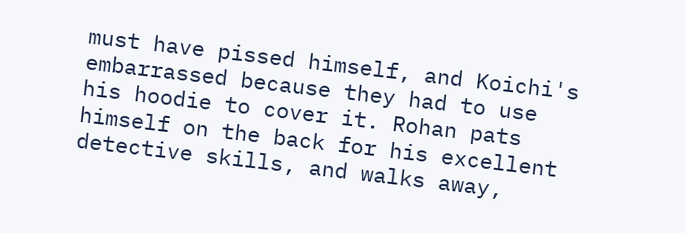must have pissed himself, and Koichi's embarrassed because they had to use his hoodie to cover it. Rohan pats himself on the back for his excellent detective skills, and walks away,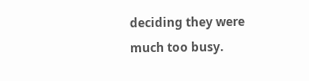deciding they were much too busy.